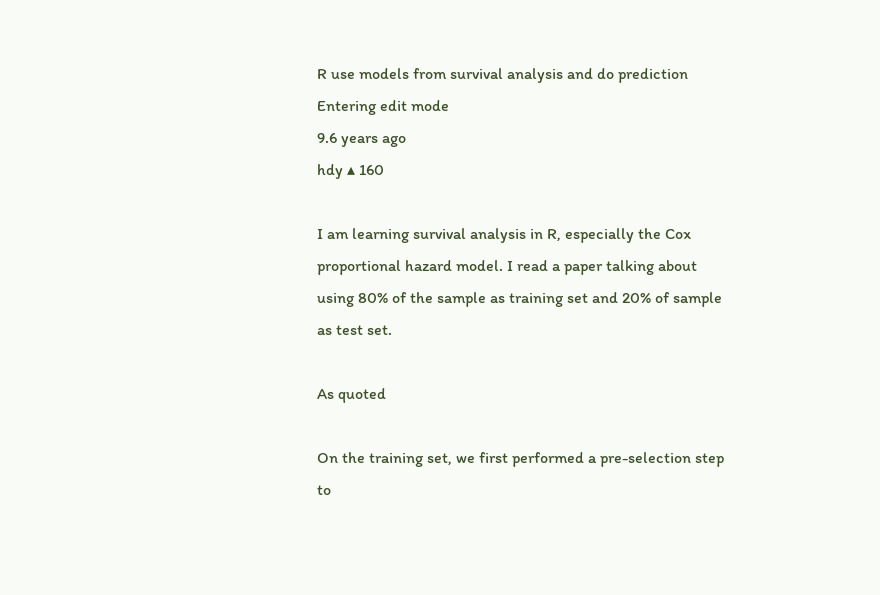R use models from survival analysis and do prediction
Entering edit mode
9.6 years ago
hdy ▴ 160

I am learning survival analysis in R, especially the Cox proportional hazard model. I read a paper talking about using 80% of the sample as training set and 20% of sample as test set.

As quoted

On the training set, we first performed a pre-selection step to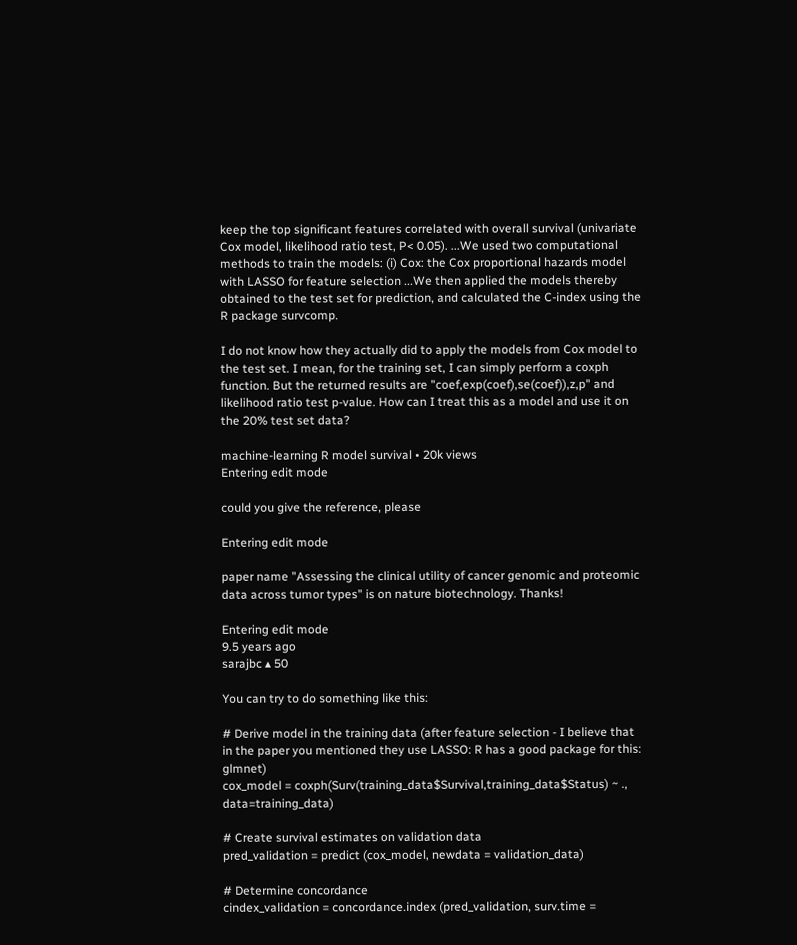keep the top significant features correlated with overall survival (univariate Cox model, likelihood ratio test, P< 0.05). ...We used two computational methods to train the models: (i) Cox: the Cox proportional hazards model with LASSO for feature selection ...We then applied the models thereby obtained to the test set for prediction, and calculated the C-index using the R package survcomp.

I do not know how they actually did to apply the models from Cox model to the test set. I mean, for the training set, I can simply perform a coxph function. But the returned results are "coef,exp(coef),se(coef)),z,p" and likelihood ratio test p-value. How can I treat this as a model and use it on the 20% test set data?

machine-learning R model survival • 20k views
Entering edit mode

could you give the reference, please

Entering edit mode

paper name "Assessing the clinical utility of cancer genomic and proteomic data across tumor types" is on nature biotechnology. Thanks!

Entering edit mode
9.5 years ago
sarajbc ▴ 50

You can try to do something like this:

# Derive model in the training data (after feature selection - I believe that in the paper you mentioned they use LASSO: R has a good package for this: glmnet)
cox_model = coxph(Surv(training_data$Survival,training_data$Status) ~ ., data=training_data)

# Create survival estimates on validation data
pred_validation = predict (cox_model, newdata = validation_data)

# Determine concordance
cindex_validation = concordance.index (pred_validation, surv.time =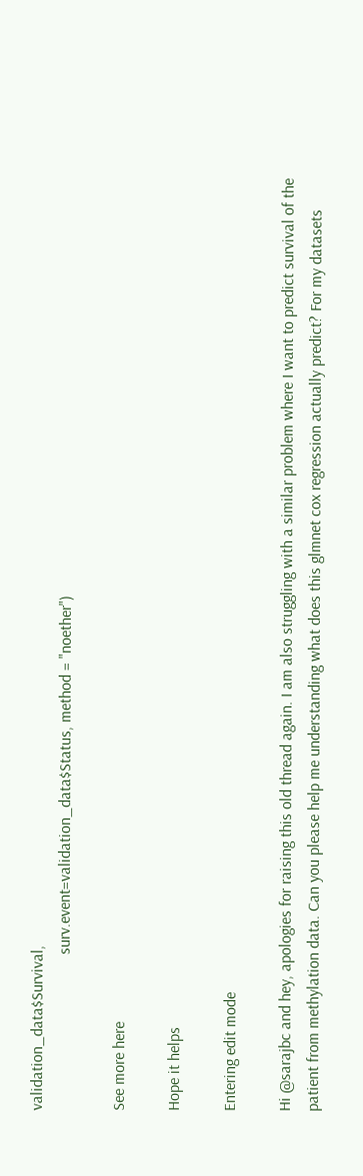validation_data$Survival,
                                       surv.event=validation_data$Status, method = "noether")

See more here

Hope it helps

Entering edit mode

Hi @sarajbc and hey, apologies for raising this old thread again. I am also struggling with a similar problem where I want to predict survival of the patient from methylation data. Can you please help me understanding what does this glmnet cox regression actually predict? For my datasets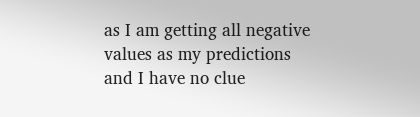as I am getting all negative values as my predictions and I have no clue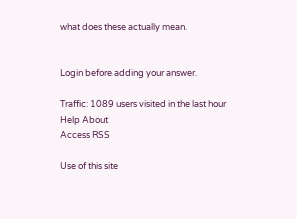what does these actually mean.


Login before adding your answer.

Traffic: 1089 users visited in the last hour
Help About
Access RSS

Use of this site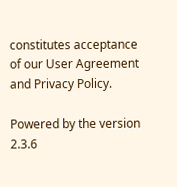constitutes acceptance of our User Agreement and Privacy Policy.

Powered by the version 2.3.6